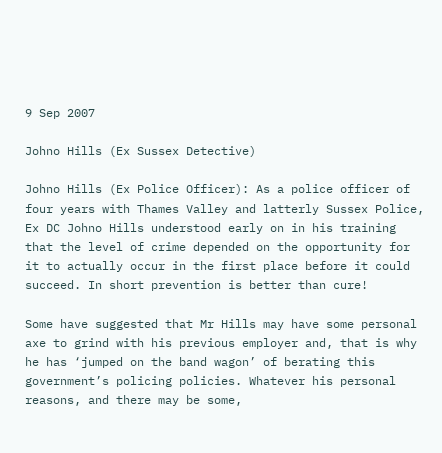9 Sep 2007

Johno Hills (Ex Sussex Detective)

Johno Hills (Ex Police Officer): As a police officer of four years with Thames Valley and latterly Sussex Police, Ex DC Johno Hills understood early on in his training that the level of crime depended on the opportunity for it to actually occur in the first place before it could succeed. In short prevention is better than cure!

Some have suggested that Mr Hills may have some personal axe to grind with his previous employer and, that is why he has ‘jumped on the band wagon’ of berating this government’s policing policies. Whatever his personal reasons, and there may be some,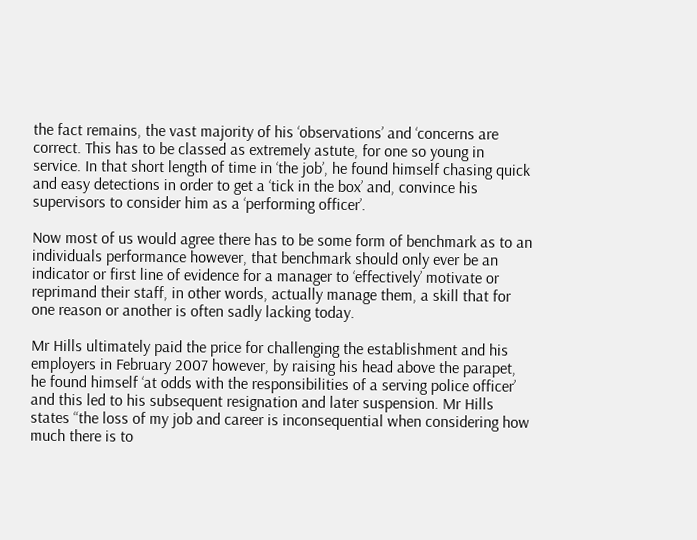the fact remains, the vast majority of his ‘observations’ and ‘concerns are correct. This has to be classed as extremely astute, for one so young in service. In that short length of time in ‘the job’, he found himself chasing quick and easy detections in order to get a ‘tick in the box’ and, convince his supervisors to consider him as a ‘performing officer’.

Now most of us would agree there has to be some form of benchmark as to an individuals performance however, that benchmark should only ever be an indicator or first line of evidence for a manager to ‘effectively’ motivate or reprimand their staff, in other words, actually manage them, a skill that for one reason or another is often sadly lacking today.

Mr Hills ultimately paid the price for challenging the establishment and his employers in February 2007 however, by raising his head above the parapet, he found himself ‘at odds with the responsibilities of a serving police officer’ and this led to his subsequent resignation and later suspension. Mr Hills states “the loss of my job and career is inconsequential when considering how much there is to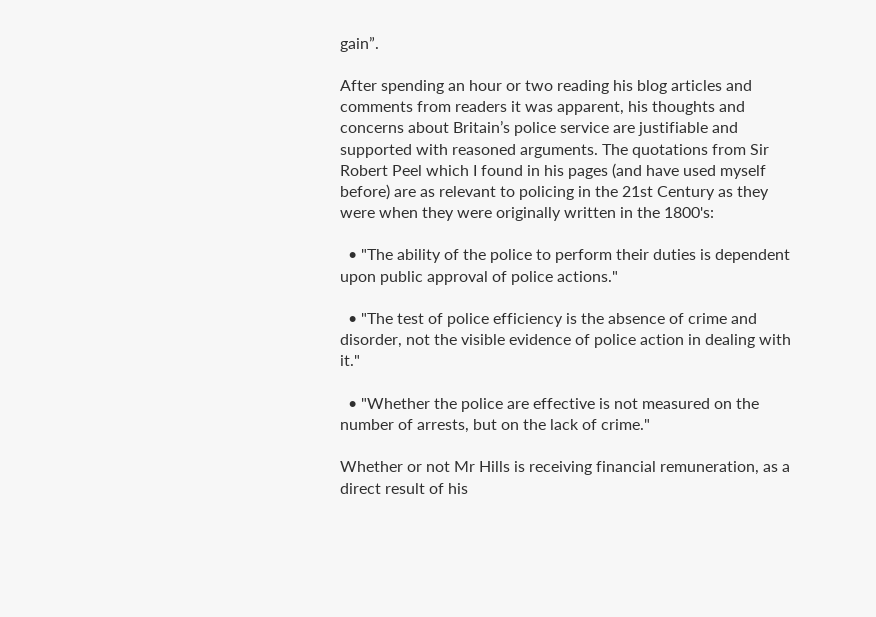gain”.

After spending an hour or two reading his blog articles and comments from readers it was apparent, his thoughts and concerns about Britain’s police service are justifiable and supported with reasoned arguments. The quotations from Sir Robert Peel which I found in his pages (and have used myself before) are as relevant to policing in the 21st Century as they were when they were originally written in the 1800's:

  • "The ability of the police to perform their duties is dependent upon public approval of police actions."

  • "The test of police efficiency is the absence of crime and disorder, not the visible evidence of police action in dealing with it."

  • "Whether the police are effective is not measured on the number of arrests, but on the lack of crime."

Whether or not Mr Hills is receiving financial remuneration, as a direct result of his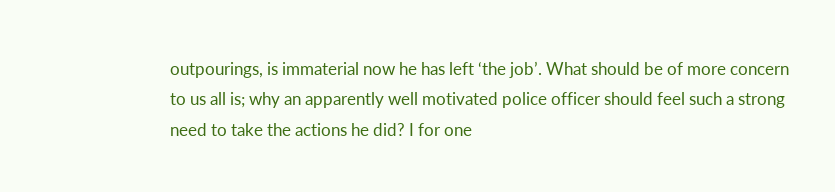outpourings, is immaterial now he has left ‘the job’. What should be of more concern to us all is; why an apparently well motivated police officer should feel such a strong need to take the actions he did? I for one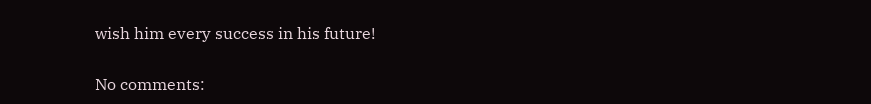wish him every success in his future!

No comments: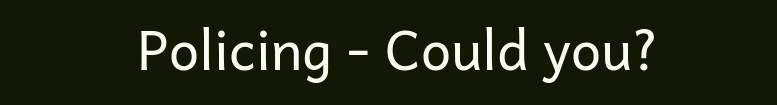Policing - Could you?